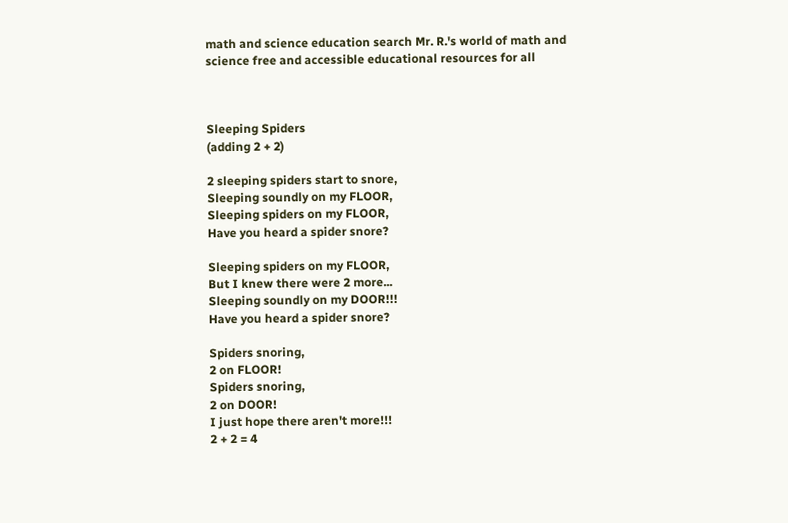math and science education search Mr. R.'s world of math and science free and accessible educational resources for all



Sleeping Spiders
(adding 2 + 2)

2 sleeping spiders start to snore,
Sleeping soundly on my FLOOR,
Sleeping spiders on my FLOOR,
Have you heard a spider snore?

Sleeping spiders on my FLOOR,
But I knew there were 2 more...
Sleeping soundly on my DOOR!!!
Have you heard a spider snore?

Spiders snoring,
2 on FLOOR!
Spiders snoring,
2 on DOOR!
I just hope there aren't more!!!
2 + 2 = 4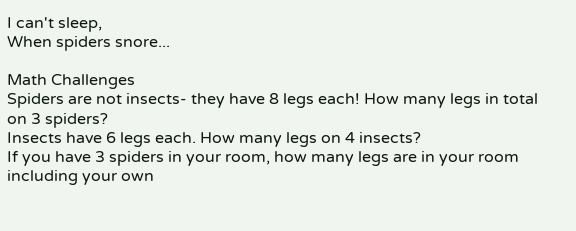I can't sleep,
When spiders snore...

Math Challenges
Spiders are not insects- they have 8 legs each! How many legs in total on 3 spiders?
Insects have 6 legs each. How many legs on 4 insects?
If you have 3 spiders in your room, how many legs are in your room including your own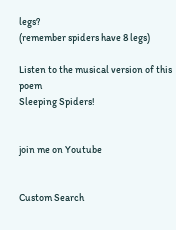legs?
(remember spiders have 8 legs)

Listen to the musical version of this poem
Sleeping Spiders!


join me on Youtube


Custom Search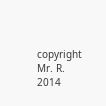copyright Mr. R. 2014